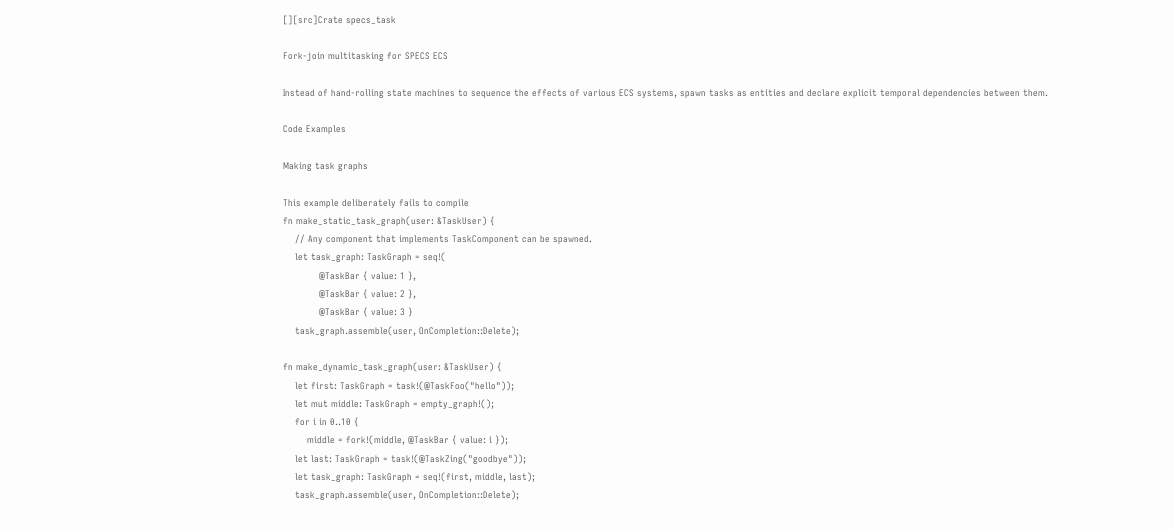[][src]Crate specs_task

Fork-join multitasking for SPECS ECS

Instead of hand-rolling state machines to sequence the effects of various ECS systems, spawn tasks as entities and declare explicit temporal dependencies between them.

Code Examples

Making task graphs

This example deliberately fails to compile
fn make_static_task_graph(user: &TaskUser) {
    // Any component that implements TaskComponent can be spawned.
    let task_graph: TaskGraph = seq!(
            @TaskBar { value: 1 },
            @TaskBar { value: 2 },
            @TaskBar { value: 3 }
    task_graph.assemble(user, OnCompletion::Delete);

fn make_dynamic_task_graph(user: &TaskUser) {
    let first: TaskGraph = task!(@TaskFoo("hello"));
    let mut middle: TaskGraph = empty_graph!();
    for i in 0..10 {
        middle = fork!(middle, @TaskBar { value: i });
    let last: TaskGraph = task!(@TaskZing("goodbye"));
    let task_graph: TaskGraph = seq!(first, middle, last);
    task_graph.assemble(user, OnCompletion::Delete);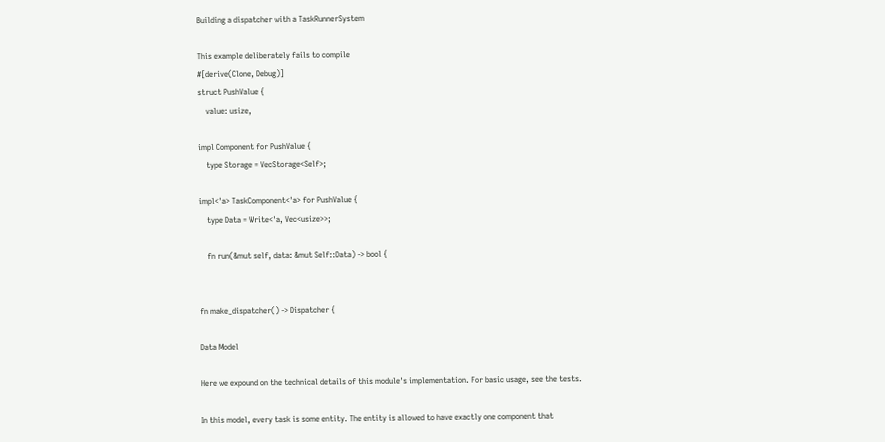Building a dispatcher with a TaskRunnerSystem

This example deliberately fails to compile
#[derive(Clone, Debug)]
struct PushValue {
    value: usize,

impl Component for PushValue {
    type Storage = VecStorage<Self>;

impl<'a> TaskComponent<'a> for PushValue {
    type Data = Write<'a, Vec<usize>>;

    fn run(&mut self, data: &mut Self::Data) -> bool {


fn make_dispatcher() -> Dispatcher {

Data Model

Here we expound on the technical details of this module's implementation. For basic usage, see the tests.

In this model, every task is some entity. The entity is allowed to have exactly one component that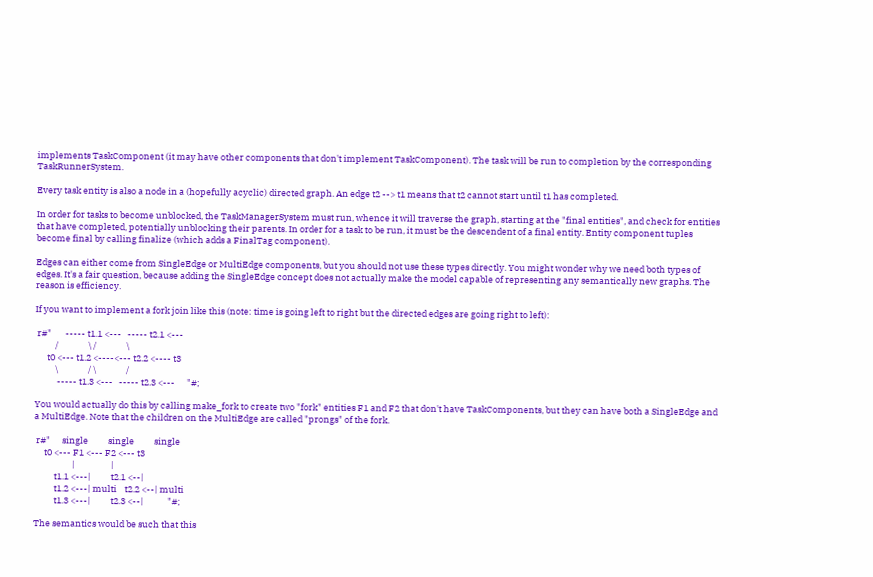implements TaskComponent (it may have other components that don't implement TaskComponent). The task will be run to completion by the corresponding TaskRunnerSystem.

Every task entity is also a node in a (hopefully acyclic) directed graph. An edge t2 --> t1 means that t2 cannot start until t1 has completed.

In order for tasks to become unblocked, the TaskManagerSystem must run, whence it will traverse the graph, starting at the "final entities", and check for entities that have completed, potentially unblocking their parents. In order for a task to be run, it must be the descendent of a final entity. Entity component tuples become final by calling finalize (which adds a FinalTag component).

Edges can either come from SingleEdge or MultiEdge components, but you should not use these types directly. You might wonder why we need both types of edges. It's a fair question, because adding the SingleEdge concept does not actually make the model capable of representing any semantically new graphs. The reason is efficiency.

If you want to implement a fork join like this (note: time is going left to right but the directed edges are going right to left):

 r#"       ----- t1.1 <---   ----- t2.1 <---
          /               \ /               \
      t0 <--- t1.2 <----<--- t2.2 <---- t3
          \               / \               /
           ----- t1.3 <---   ----- t2.3 <---      "#;

You would actually do this by calling make_fork to create two "fork" entities F1 and F2 that don't have TaskComponents, but they can have both a SingleEdge and a MultiEdge. Note that the children on the MultiEdge are called "prongs" of the fork.

 r#"      single          single          single
     t0 <--- F1 <--- F2 <--- t3
                   |                  |
          t1.1 <---|          t2.1 <--|
          t1.2 <---| multi    t2.2 <--| multi
          t1.3 <---|          t2.3 <--|            "#;

The semantics would be such that this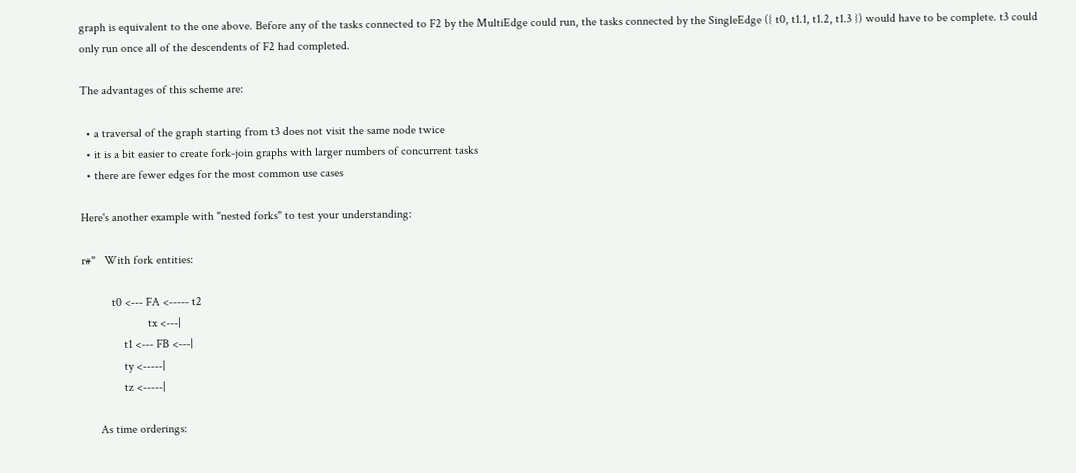graph is equivalent to the one above. Before any of the tasks connected to F2 by the MultiEdge could run, the tasks connected by the SingleEdge ({ t0, t1.1, t1.2, t1.3 }) would have to be complete. t3 could only run once all of the descendents of F2 had completed.

The advantages of this scheme are:

  • a traversal of the graph starting from t3 does not visit the same node twice
  • it is a bit easier to create fork-join graphs with larger numbers of concurrent tasks
  • there are fewer edges for the most common use cases

Here's another example with "nested forks" to test your understanding:

r#"   With fork entities:

          t0 <--- FA <----- t2
                      tx <---|
              t1 <--- FB <---|
              ty <-----|
              tz <-----|

      As time orderings: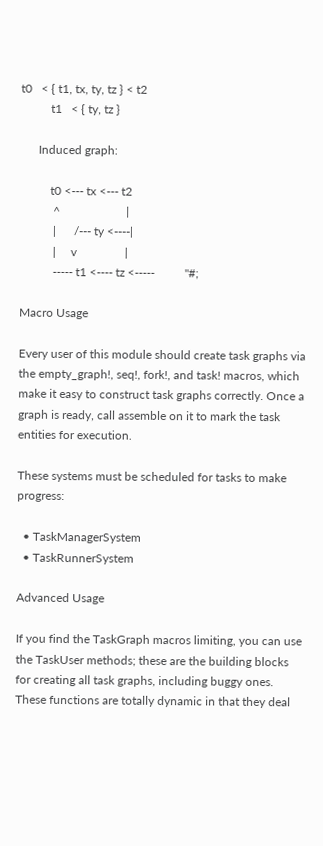t0   < { t1, tx, ty, tz } < t2
          t1   < { ty, tz }

      Induced graph:

          t0 <--- tx <--- t2
           ^                      |
           |      /--- ty <----|
           |     v                |
           ----- t1 <---- tz <-----          "#;

Macro Usage

Every user of this module should create task graphs via the empty_graph!, seq!, fork!, and task! macros, which make it easy to construct task graphs correctly. Once a graph is ready, call assemble on it to mark the task entities for execution.

These systems must be scheduled for tasks to make progress:

  • TaskManagerSystem
  • TaskRunnerSystem

Advanced Usage

If you find the TaskGraph macros limiting, you can use the TaskUser methods; these are the building blocks for creating all task graphs, including buggy ones. These functions are totally dynamic in that they deal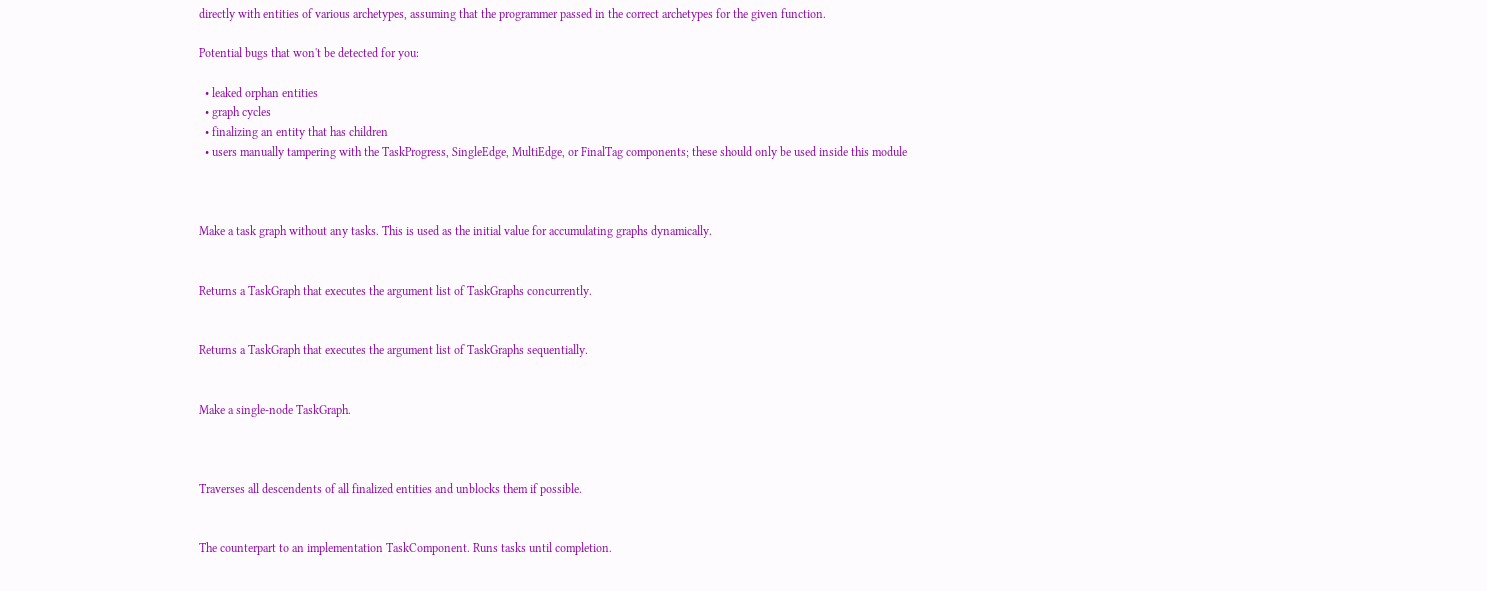directly with entities of various archetypes, assuming that the programmer passed in the correct archetypes for the given function.

Potential bugs that won't be detected for you:

  • leaked orphan entities
  • graph cycles
  • finalizing an entity that has children
  • users manually tampering with the TaskProgress, SingleEdge, MultiEdge, or FinalTag components; these should only be used inside this module



Make a task graph without any tasks. This is used as the initial value for accumulating graphs dynamically.


Returns a TaskGraph that executes the argument list of TaskGraphs concurrently.


Returns a TaskGraph that executes the argument list of TaskGraphs sequentially.


Make a single-node TaskGraph.



Traverses all descendents of all finalized entities and unblocks them if possible.


The counterpart to an implementation TaskComponent. Runs tasks until completion.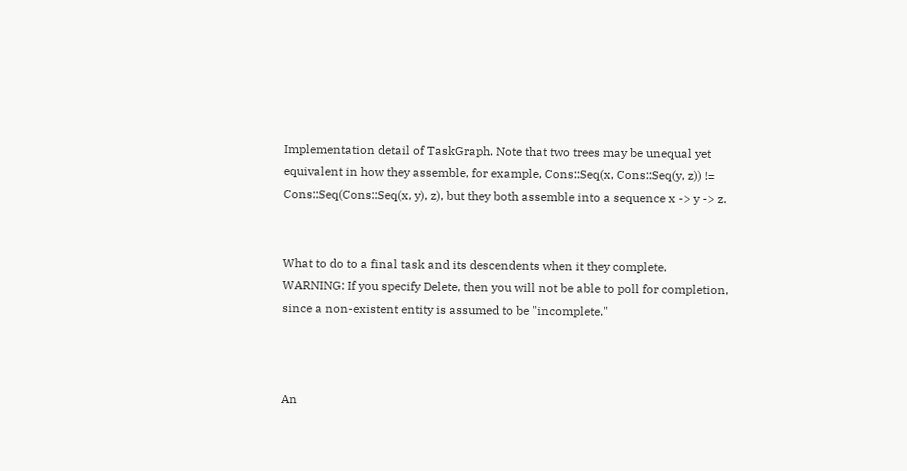Implementation detail of TaskGraph. Note that two trees may be unequal yet equivalent in how they assemble, for example, Cons::Seq(x, Cons::Seq(y, z)) != Cons::Seq(Cons::Seq(x, y), z), but they both assemble into a sequence x -> y -> z.


What to do to a final task and its descendents when it they complete. WARNING: If you specify Delete, then you will not be able to poll for completion, since a non-existent entity is assumed to be "incomplete."



An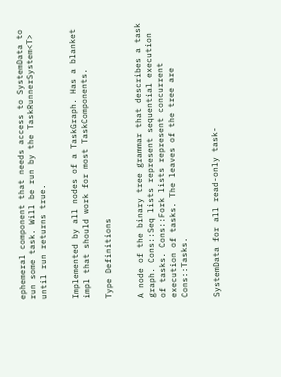ephemeral component that needs access to SystemData to run some task. Will be run by the TaskRunnerSystem<T> until run returns true.


Implemented by all nodes of a TaskGraph. Has a blanket impl that should work for most TaskComponents.

Type Definitions


A node of the binary tree grammar that describes a task graph. Cons::Seq lists represent sequential execution of tasks. Cons::Fork lists represent concurrent execution of tasks. The leaves of the tree are Cons::Tasks.


SystemData for all read-only task-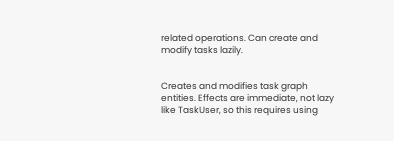related operations. Can create and modify tasks lazily.


Creates and modifies task graph entities. Effects are immediate, not lazy like TaskUser, so this requires using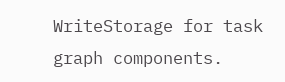WriteStorage for task graph components.